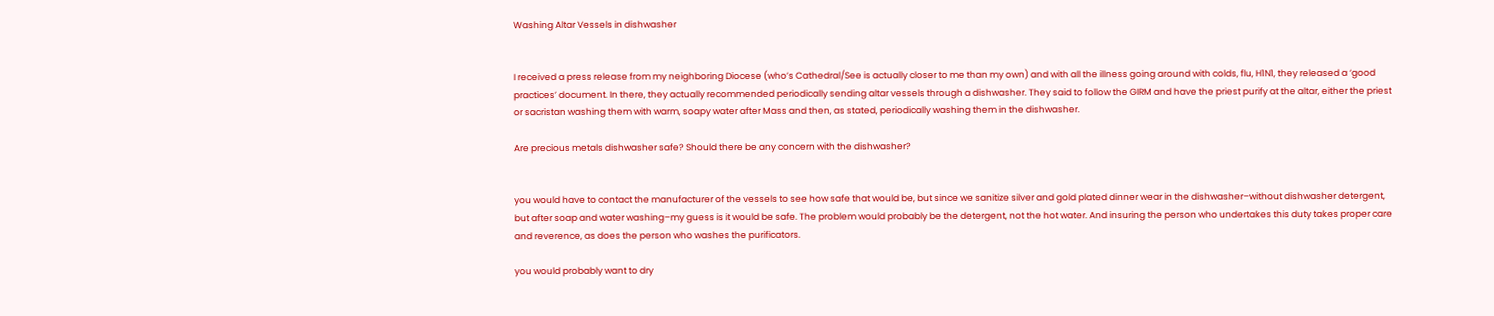Washing Altar Vessels in dishwasher


I received a press release from my neighboring Diocese (who’s Cathedral/See is actually closer to me than my own) and with all the illness going around with colds, flu, H1N1, they released a ‘good practices’ document. In there, they actually recommended periodically sending altar vessels through a dishwasher. They said to follow the GIRM and have the priest purify at the altar, either the priest or sacristan washing them with warm, soapy water after Mass and then, as stated, periodically washing them in the dishwasher.

Are precious metals dishwasher safe? Should there be any concern with the dishwasher?


you would have to contact the manufacturer of the vessels to see how safe that would be, but since we sanitize silver and gold plated dinner wear in the dishwasher–without dishwasher detergent, but after soap and water washing–my guess is it would be safe. The problem would probably be the detergent, not the hot water. And insuring the person who undertakes this duty takes proper care and reverence, as does the person who washes the purificators.

you would probably want to dry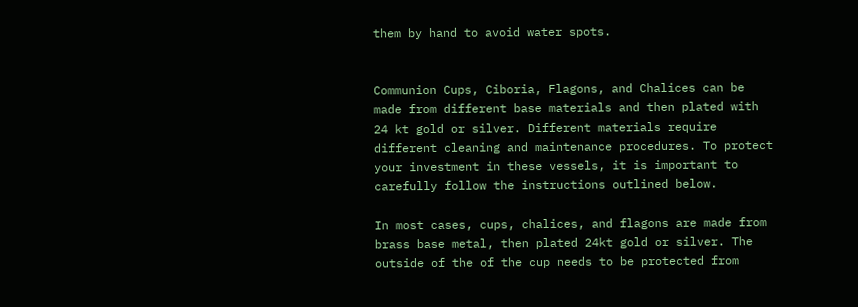them by hand to avoid water spots.


Communion Cups, Ciboria, Flagons, and Chalices can be made from different base materials and then plated with 24 kt gold or silver. Different materials require different cleaning and maintenance procedures. To protect your investment in these vessels, it is important to carefully follow the instructions outlined below.

In most cases, cups, chalices, and flagons are made from brass base metal, then plated 24kt gold or silver. The outside of the of the cup needs to be protected from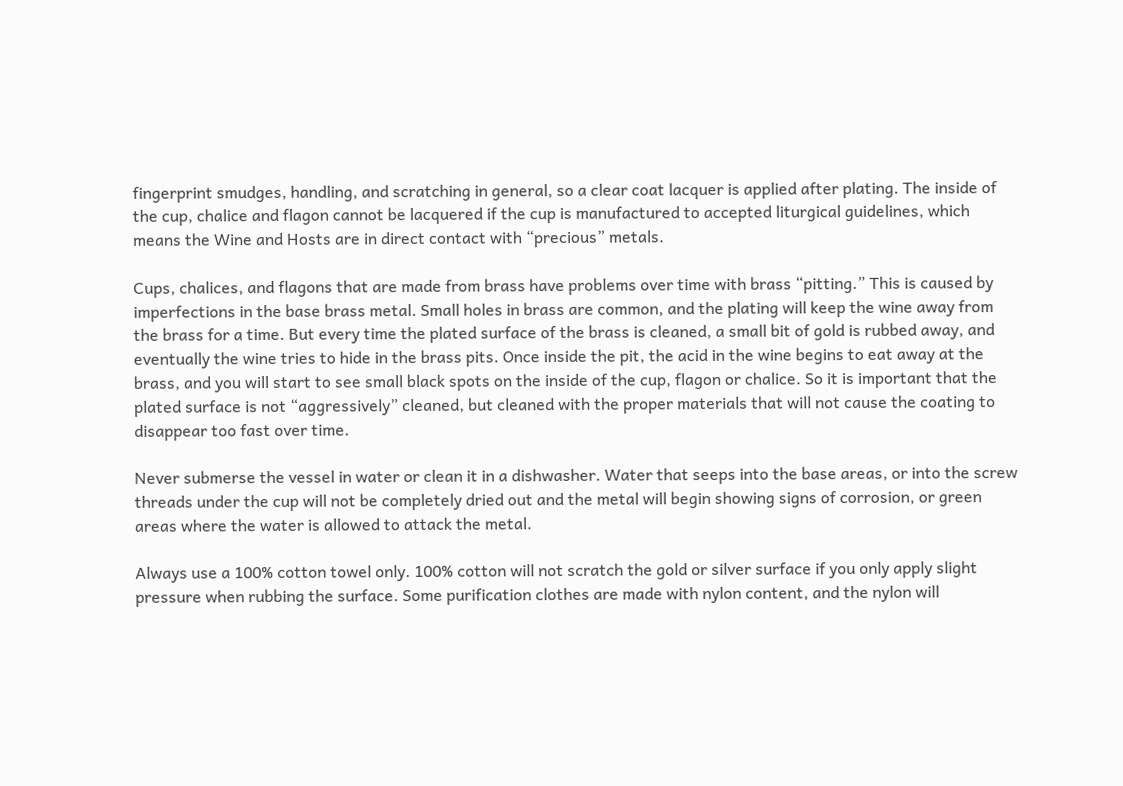fingerprint smudges, handling, and scratching in general, so a clear coat lacquer is applied after plating. The inside of the cup, chalice and flagon cannot be lacquered if the cup is manufactured to accepted liturgical guidelines, which means the Wine and Hosts are in direct contact with “precious” metals.

Cups, chalices, and flagons that are made from brass have problems over time with brass “pitting.” This is caused by imperfections in the base brass metal. Small holes in brass are common, and the plating will keep the wine away from the brass for a time. But every time the plated surface of the brass is cleaned, a small bit of gold is rubbed away, and eventually the wine tries to hide in the brass pits. Once inside the pit, the acid in the wine begins to eat away at the brass, and you will start to see small black spots on the inside of the cup, flagon or chalice. So it is important that the plated surface is not “aggressively” cleaned, but cleaned with the proper materials that will not cause the coating to disappear too fast over time.

Never submerse the vessel in water or clean it in a dishwasher. Water that seeps into the base areas, or into the screw threads under the cup will not be completely dried out and the metal will begin showing signs of corrosion, or green areas where the water is allowed to attack the metal.

Always use a 100% cotton towel only. 100% cotton will not scratch the gold or silver surface if you only apply slight pressure when rubbing the surface. Some purification clothes are made with nylon content, and the nylon will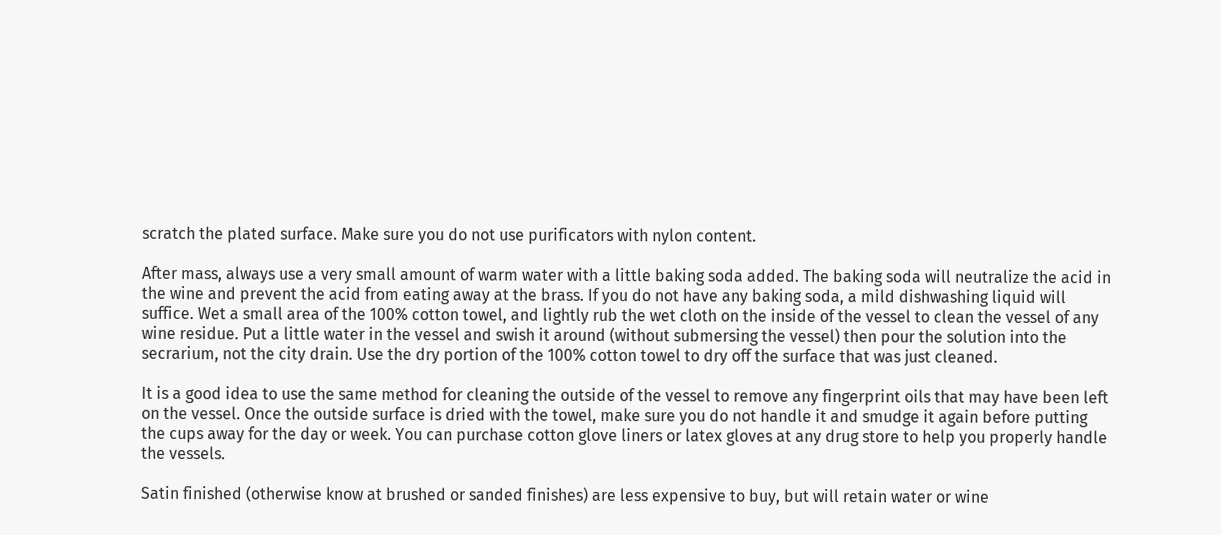scratch the plated surface. Make sure you do not use purificators with nylon content.

After mass, always use a very small amount of warm water with a little baking soda added. The baking soda will neutralize the acid in the wine and prevent the acid from eating away at the brass. If you do not have any baking soda, a mild dishwashing liquid will suffice. Wet a small area of the 100% cotton towel, and lightly rub the wet cloth on the inside of the vessel to clean the vessel of any wine residue. Put a little water in the vessel and swish it around (without submersing the vessel) then pour the solution into the secrarium, not the city drain. Use the dry portion of the 100% cotton towel to dry off the surface that was just cleaned.

It is a good idea to use the same method for cleaning the outside of the vessel to remove any fingerprint oils that may have been left on the vessel. Once the outside surface is dried with the towel, make sure you do not handle it and smudge it again before putting the cups away for the day or week. You can purchase cotton glove liners or latex gloves at any drug store to help you properly handle the vessels.

Satin finished (otherwise know at brushed or sanded finishes) are less expensive to buy, but will retain water or wine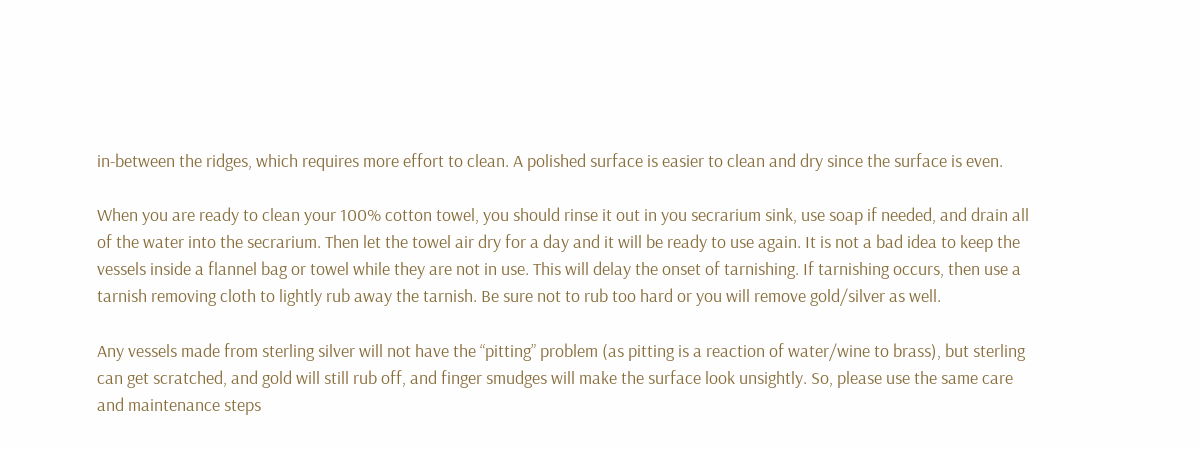in-between the ridges, which requires more effort to clean. A polished surface is easier to clean and dry since the surface is even.

When you are ready to clean your 100% cotton towel, you should rinse it out in you secrarium sink, use soap if needed, and drain all of the water into the secrarium. Then let the towel air dry for a day and it will be ready to use again. It is not a bad idea to keep the vessels inside a flannel bag or towel while they are not in use. This will delay the onset of tarnishing. If tarnishing occurs, then use a tarnish removing cloth to lightly rub away the tarnish. Be sure not to rub too hard or you will remove gold/silver as well.

Any vessels made from sterling silver will not have the “pitting” problem (as pitting is a reaction of water/wine to brass), but sterling can get scratched, and gold will still rub off, and finger smudges will make the surface look unsightly. So, please use the same care and maintenance steps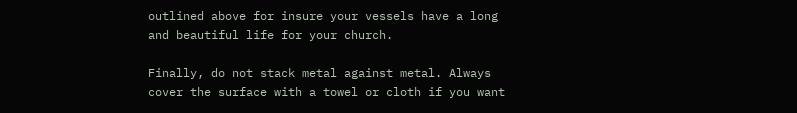outlined above for insure your vessels have a long and beautiful life for your church.

Finally, do not stack metal against metal. Always cover the surface with a towel or cloth if you want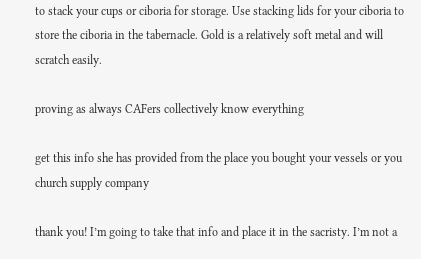to stack your cups or ciboria for storage. Use stacking lids for your ciboria to store the ciboria in the tabernacle. Gold is a relatively soft metal and will scratch easily.

proving as always CAFers collectively know everything

get this info she has provided from the place you bought your vessels or you church supply company

thank you! I’m going to take that info and place it in the sacristy. I’m not a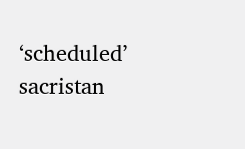‘scheduled’ sacristan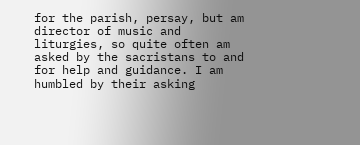for the parish, persay, but am director of music and liturgies, so quite often am asked by the sacristans to and for help and guidance. I am humbled by their asking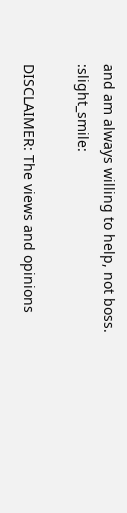and am always willing to help, not boss. :slight_smile:

DISCLAIMER: The views and opinions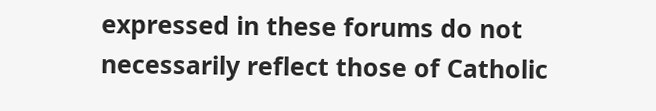expressed in these forums do not necessarily reflect those of Catholic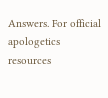Answers. For official apologetics resources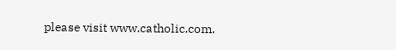please visit www.catholic.com.